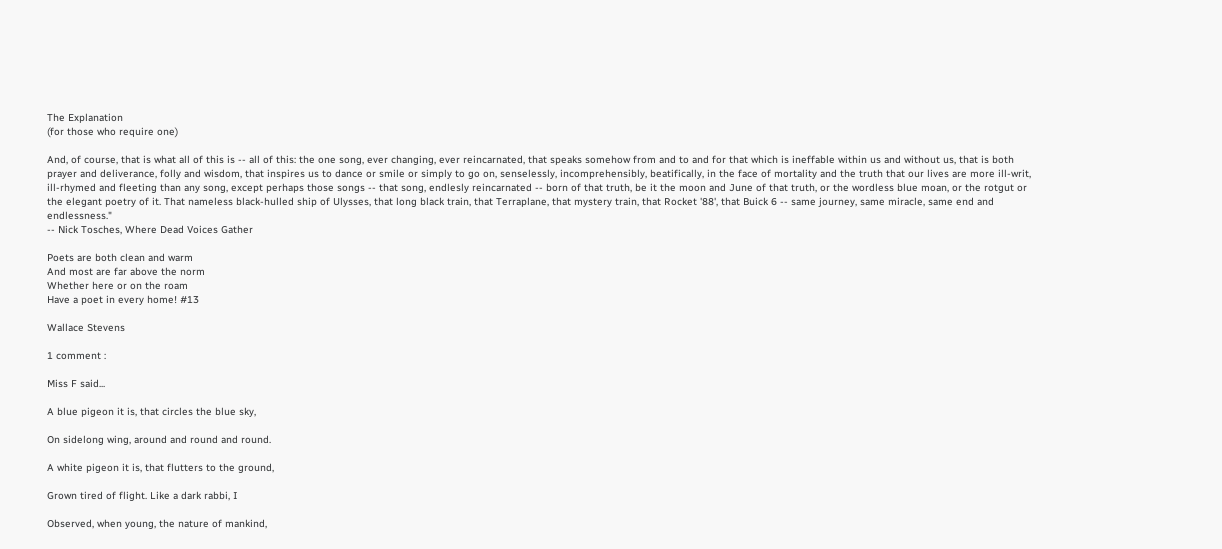The Explanation
(for those who require one)

And, of course, that is what all of this is -- all of this: the one song, ever changing, ever reincarnated, that speaks somehow from and to and for that which is ineffable within us and without us, that is both prayer and deliverance, folly and wisdom, that inspires us to dance or smile or simply to go on, senselessly, incomprehensibly, beatifically, in the face of mortality and the truth that our lives are more ill-writ, ill-rhymed and fleeting than any song, except perhaps those songs -- that song, endlesly reincarnated -- born of that truth, be it the moon and June of that truth, or the wordless blue moan, or the rotgut or the elegant poetry of it. That nameless black-hulled ship of Ulysses, that long black train, that Terraplane, that mystery train, that Rocket '88', that Buick 6 -- same journey, same miracle, same end and endlessness."
-- Nick Tosches, Where Dead Voices Gather

Poets are both clean and warm
And most are far above the norm
Whether here or on the roam
Have a poet in every home! #13

Wallace Stevens

1 comment :

Miss F said...

A blue pigeon it is, that circles the blue sky,

On sidelong wing, around and round and round.

A white pigeon it is, that flutters to the ground,

Grown tired of flight. Like a dark rabbi, I

Observed, when young, the nature of mankind,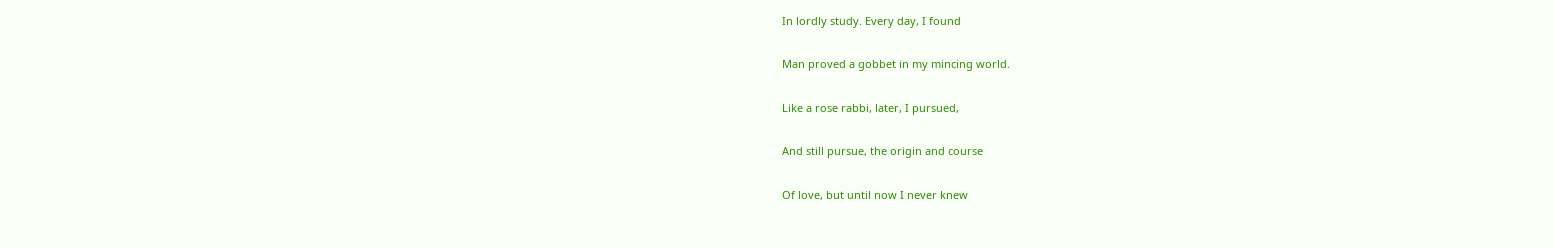In lordly study. Every day, I found

Man proved a gobbet in my mincing world.

Like a rose rabbi, later, I pursued,

And still pursue, the origin and course

Of love, but until now I never knew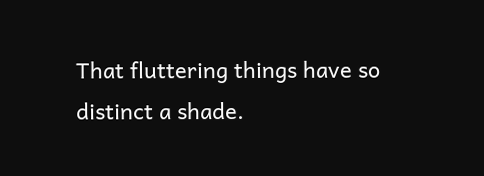That fluttering things have so distinct a shade.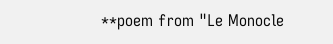**poem from "Le Monocle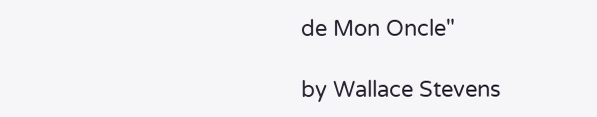de Mon Oncle"

by Wallace Stevens